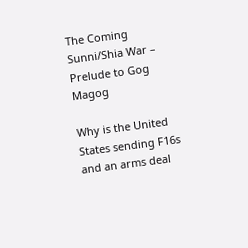The Coming Sunni/Shia War – Prelude to Gog Magog

Why is the United States sending F16s and an arms deal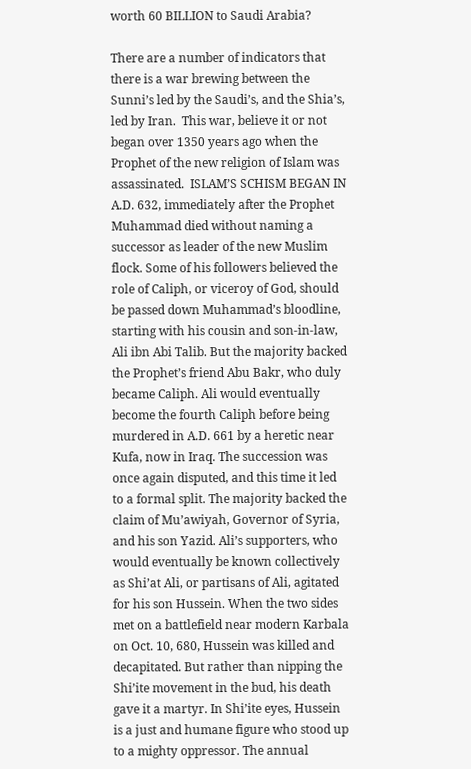worth 60 BILLION to Saudi Arabia?

There are a number of indicators that there is a war brewing between the Sunni’s led by the Saudi’s, and the Shia’s, led by Iran.  This war, believe it or not began over 1350 years ago when the Prophet of the new religion of Islam was assassinated.  ISLAM’S SCHISM BEGAN IN A.D. 632, immediately after the Prophet Muhammad died without naming a successor as leader of the new Muslim flock. Some of his followers believed the role of Caliph, or viceroy of God, should be passed down Muhammad’s bloodline, starting with his cousin and son-in-law, Ali ibn Abi Talib. But the majority backed the Prophet’s friend Abu Bakr, who duly became Caliph. Ali would eventually become the fourth Caliph before being murdered in A.D. 661 by a heretic near Kufa, now in Iraq. The succession was once again disputed, and this time it led to a formal split. The majority backed the claim of Mu’awiyah, Governor of Syria, and his son Yazid. Ali’s supporters, who would eventually be known collectively as Shi’at Ali, or partisans of Ali, agitated for his son Hussein. When the two sides met on a battlefield near modern Karbala on Oct. 10, 680, Hussein was killed and decapitated. But rather than nipping the Shi’ite movement in the bud, his death gave it a martyr. In Shi’ite eyes, Hussein is a just and humane figure who stood up to a mighty oppressor. The annual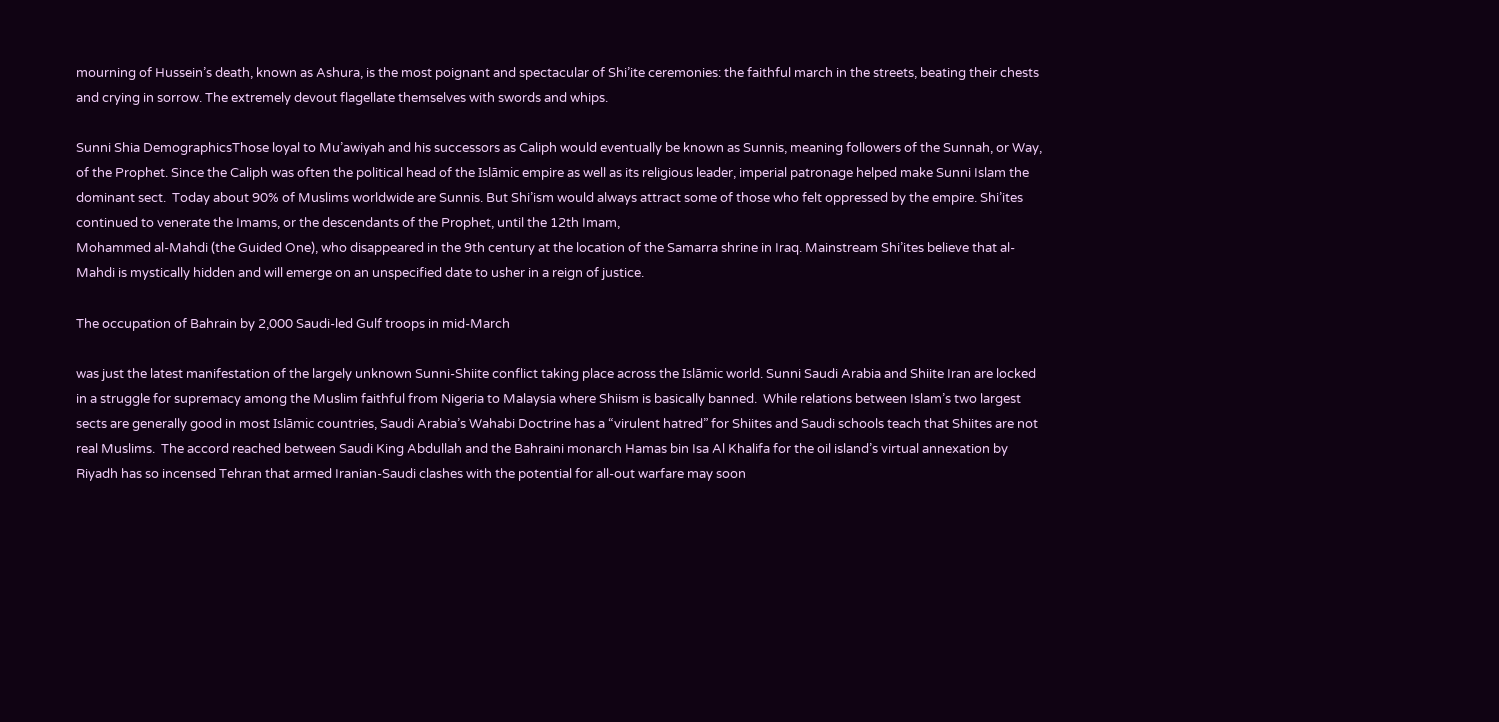mourning of Hussein’s death, known as Ashura, is the most poignant and spectacular of Shi’ite ceremonies: the faithful march in the streets, beating their chests and crying in sorrow. The extremely devout flagellate themselves with swords and whips.

Sunni Shia DemographicsThose loyal to Mu’awiyah and his successors as Caliph would eventually be known as Sunnis, meaning followers of the Sunnah, or Way, of the Prophet. Since the Caliph was often the political head of the Islāmic empire as well as its religious leader, imperial patronage helped make Sunni Islam the dominant sect.  Today about 90% of Muslims worldwide are Sunnis. But Shi’ism would always attract some of those who felt oppressed by the empire. Shi’ites continued to venerate the Imams, or the descendants of the Prophet, until the 12th Imam,
Mohammed al-Mahdi (the Guided One), who disappeared in the 9th century at the location of the Samarra shrine in Iraq. Mainstream Shi’ites believe that al-Mahdi is mystically hidden and will emerge on an unspecified date to usher in a reign of justice.

The occupation of Bahrain by 2,000 Saudi-led Gulf troops in mid-March

was just the latest manifestation of the largely unknown Sunni-Shiite conflict taking place across the Islāmic world. Sunni Saudi Arabia and Shiite Iran are locked in a struggle for supremacy among the Muslim faithful from Nigeria to Malaysia where Shiism is basically banned.  While relations between Islam’s two largest sects are generally good in most Islāmic countries, Saudi Arabia’s Wahabi Doctrine has a “virulent hatred” for Shiites and Saudi schools teach that Shiites are not real Muslims.  The accord reached between Saudi King Abdullah and the Bahraini monarch Hamas bin Isa Al Khalifa for the oil island’s virtual annexation by Riyadh has so incensed Tehran that armed Iranian-Saudi clashes with the potential for all-out warfare may soon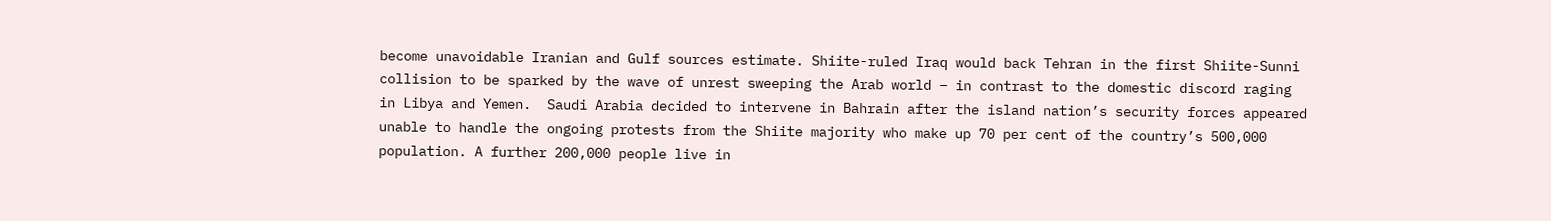become unavoidable Iranian and Gulf sources estimate. Shiite-ruled Iraq would back Tehran in the first Shiite-Sunni collision to be sparked by the wave of unrest sweeping the Arab world – in contrast to the domestic discord raging in Libya and Yemen.  Saudi Arabia decided to intervene in Bahrain after the island nation’s security forces appeared unable to handle the ongoing protests from the Shiite majority who make up 70 per cent of the country’s 500,000 population. A further 200,000 people live in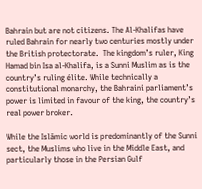Bahrain but are not citizens. The Al-Khalifas have ruled Bahrain for nearly two centuries mostly under the British protectorate.  The kingdom’s ruler, King Hamad bin Isa al-Khalifa, is a Sunni Muslim as is the country’s ruling élite. While technically a constitutional monarchy, the Bahraini parliament’s power is limited in favour of the king, the country’s real power broker.

While the Islāmic world is predominantly of the Sunni sect, the Muslims who live in the Middle East, and particularly those in the Persian Gulf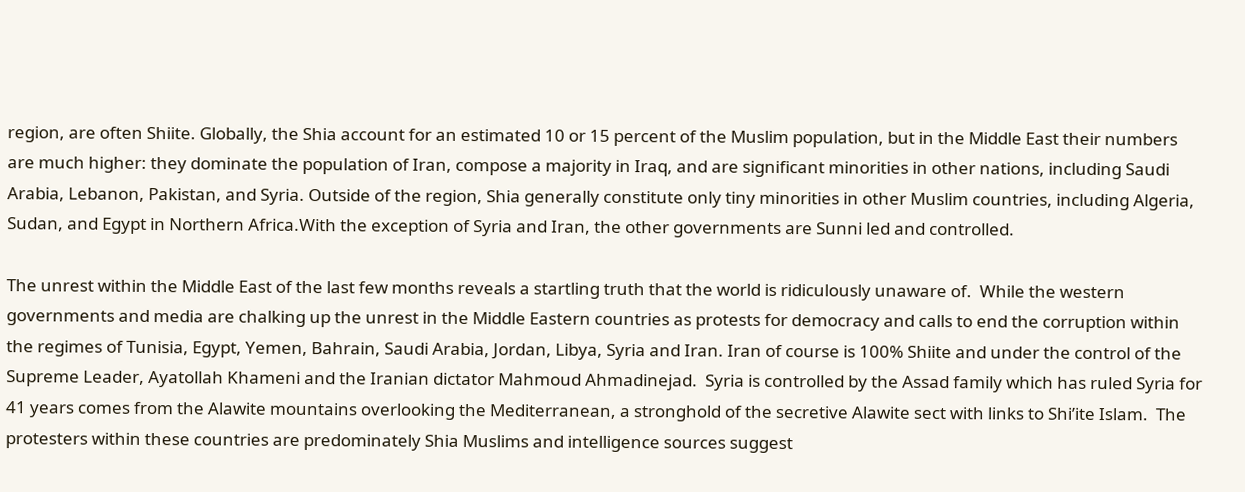region, are often Shiite. Globally, the Shia account for an estimated 10 or 15 percent of the Muslim population, but in the Middle East their numbers are much higher: they dominate the population of Iran, compose a majority in Iraq, and are significant minorities in other nations, including Saudi Arabia, Lebanon, Pakistan, and Syria. Outside of the region, Shia generally constitute only tiny minorities in other Muslim countries, including Algeria, Sudan, and Egypt in Northern Africa.With the exception of Syria and Iran, the other governments are Sunni led and controlled.

The unrest within the Middle East of the last few months reveals a startling truth that the world is ridiculously unaware of.  While the western governments and media are chalking up the unrest in the Middle Eastern countries as protests for democracy and calls to end the corruption within the regimes of Tunisia, Egypt, Yemen, Bahrain, Saudi Arabia, Jordan, Libya, Syria and Iran. Iran of course is 100% Shiite and under the control of the Supreme Leader, Ayatollah Khameni and the Iranian dictator Mahmoud Ahmadinejad.  Syria is controlled by the Assad family which has ruled Syria for 41 years comes from the Alawite mountains overlooking the Mediterranean, a stronghold of the secretive Alawite sect with links to Shi’ite Islam.  The protesters within these countries are predominately Shia Muslims and intelligence sources suggest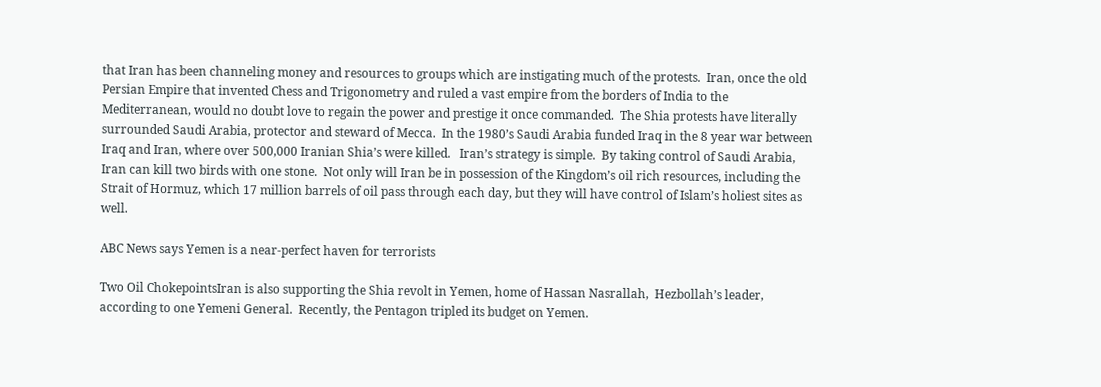that Iran has been channeling money and resources to groups which are instigating much of the protests.  Iran, once the old Persian Empire that invented Chess and Trigonometry and ruled a vast empire from the borders of India to the Mediterranean, would no doubt love to regain the power and prestige it once commanded.  The Shia protests have literally surrounded Saudi Arabia, protector and steward of Mecca.  In the 1980’s Saudi Arabia funded Iraq in the 8 year war between Iraq and Iran, where over 500,000 Iranian Shia’s were killed.   Iran’s strategy is simple.  By taking control of Saudi Arabia, Iran can kill two birds with one stone.  Not only will Iran be in possession of the Kingdom’s oil rich resources, including the Strait of Hormuz, which 17 million barrels of oil pass through each day, but they will have control of Islam’s holiest sites as well.

ABC News says Yemen is a near-perfect haven for terrorists

Two Oil ChokepointsIran is also supporting the Shia revolt in Yemen, home of Hassan Nasrallah,  Hezbollah’s leader,  according to one Yemeni General.  Recently, the Pentagon tripled its budget on Yemen.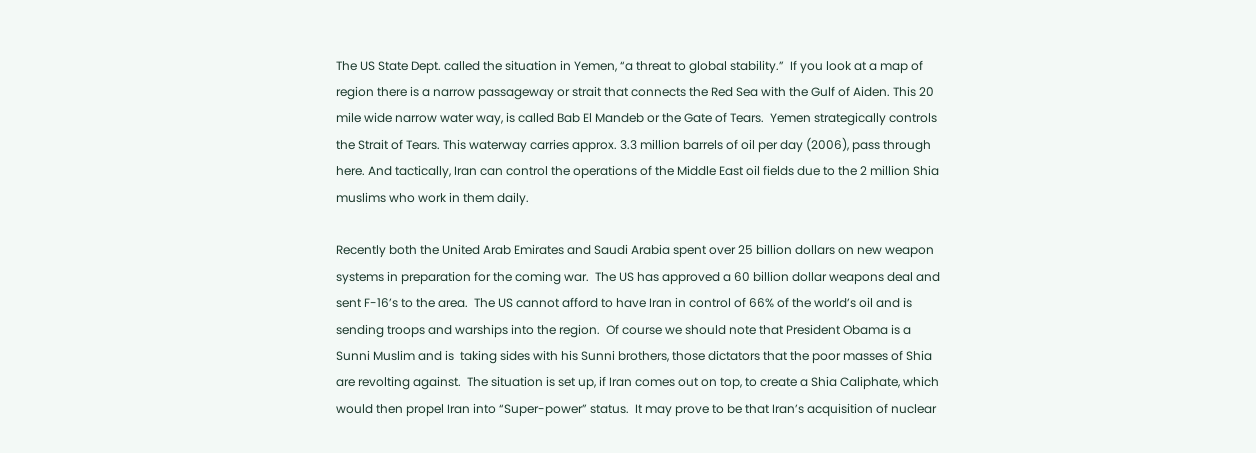The US State Dept. called the situation in Yemen, “a threat to global stability.”  If you look at a map of region there is a narrow passageway or strait that connects the Red Sea with the Gulf of Aiden. This 20 mile wide narrow water way, is called Bab El Mandeb or the Gate of Tears.  Yemen strategically controls the Strait of Tears. This waterway carries approx. 3.3 million barrels of oil per day (2006), pass through here. And tactically, Iran can control the operations of the Middle East oil fields due to the 2 million Shia muslims who work in them daily.

Recently both the United Arab Emirates and Saudi Arabia spent over 25 billion dollars on new weapon systems in preparation for the coming war.  The US has approved a 60 billion dollar weapons deal and sent F-16’s to the area.  The US cannot afford to have Iran in control of 66% of the world’s oil and is sending troops and warships into the region.  Of course we should note that President Obama is a Sunni Muslim and is  taking sides with his Sunni brothers, those dictators that the poor masses of Shia are revolting against.  The situation is set up, if Iran comes out on top, to create a Shia Caliphate, which would then propel Iran into “Super-power” status.  It may prove to be that Iran’s acquisition of nuclear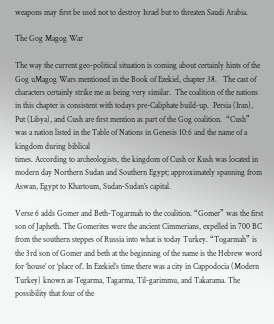weapons may first be used not to destroy Israel but to threaten Saudi Arabia.

The Gog Magog War

The way the current geo-political situation is coming about certainly hints of the Gog uMagog Wars mentioned in the Book of Ezekiel, chapter 38.   The cast of characters certainly strike me as being very similar.  The coalition of the nations in this chapter is consistent with todays pre-Caliphate build-up.  Persia (Iran), Put (Libya), and Cush are first mention as part of the Gog coalition.  “Cush” was a nation listed in the Table of Nations in Genesis 10:6 and the name of a kingdom during biblical
times. According to archeologists, the kingdom of Cush or Kush was located in modern day Northern Sudan and Southern Egypt; approximately spanning from Aswan, Egypt to Khartoum, Sudan-Sudan’s capital.

Verse 6 adds Gomer and Beth-Togarmah to the coalition. “Gomer” was the first son of Japheth. The Gomerites were the ancient Cimmerians, expelled in 700 BC from the southern steppes of Russia into what is today Turkey. “Togarmah” is the 3rd son of Gomer and beth at the beginning of the name is the Hebrew word for ‘house’ or ‘place of’. In Ezekiel’s time there was a city in Cappodocia (Modern Turkey) known as Tegarma, Tagarma, Til-garimmu, and Takarama. The possibility that four of the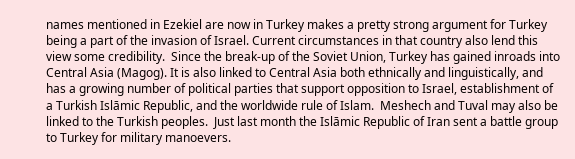names mentioned in Ezekiel are now in Turkey makes a pretty strong argument for Turkey being a part of the invasion of Israel. Current circumstances in that country also lend this view some credibility.  Since the break-up of the Soviet Union, Turkey has gained inroads into Central Asia (Magog). It is also linked to Central Asia both ethnically and linguistically, and has a growing number of political parties that support opposition to Israel, establishment of a Turkish Islāmic Republic, and the worldwide rule of Islam.  Meshech and Tuval may also be linked to the Turkish peoples.  Just last month the Islāmic Republic of Iran sent a battle group to Turkey for military manoevers.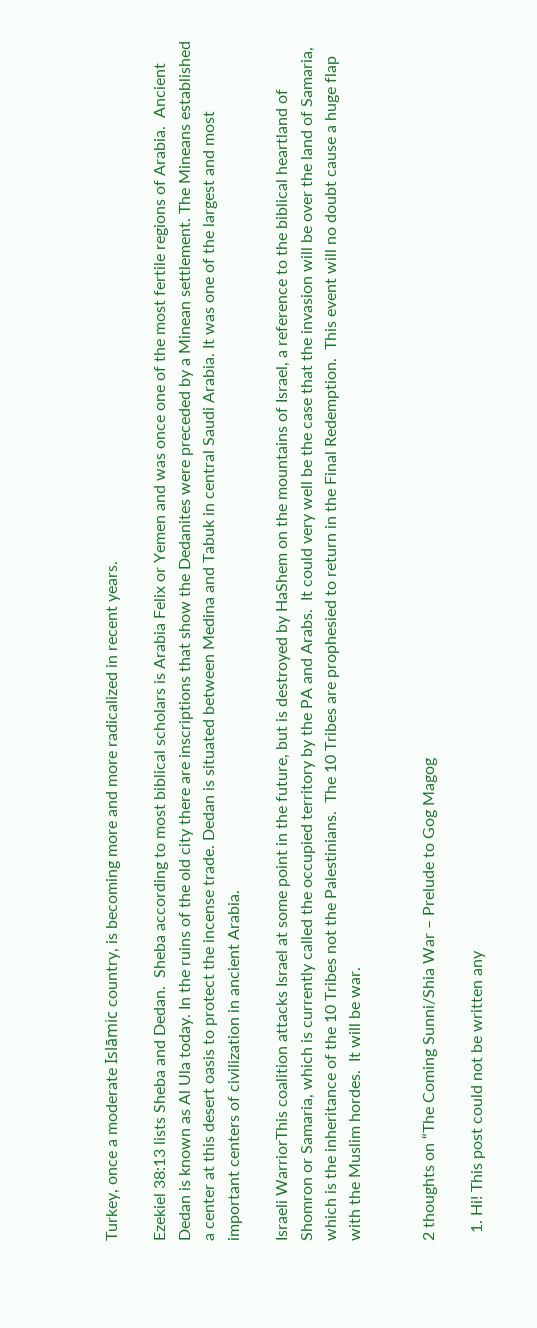Turkey, once a moderate Islāmic country, is becoming more and more radicalized in recent years.

Ezekiel 38:13 lists Sheba and Dedan.  Sheba according to most biblical scholars is Arabia Felix or Yemen and was once one of the most fertile regions of Arabia.  Ancient Dedan is known as Al Ula today. In the ruins of the old city there are inscriptions that show the Dedanites were preceded by a Minean settlement. The Mineans established a center at this desert oasis to protect the incense trade. Dedan is situated between Medina and Tabuk in central Saudi Arabia. It was one of the largest and most important centers of civilization in ancient Arabia.

Israeli WarriorThis coalition attacks Israel at some point in the future, but is destroyed by HaShem on the mountains of Israel, a reference to the biblical heartland of Shomron or Samaria, which is currently called the occupied territory by the PA and Arabs.  It could very well be the case that the invasion will be over the land of Samaria, which is the inheritance of the 10 Tribes not the Palestinians.  The 10 Tribes are prophesied to return in the Final Redemption.  This event will no doubt cause a huge flap with the Muslim hordes.  It will be war.


2 thoughts on “The Coming Sunni/Shia War – Prelude to Gog Magog

  1. Hi! This post could not be written any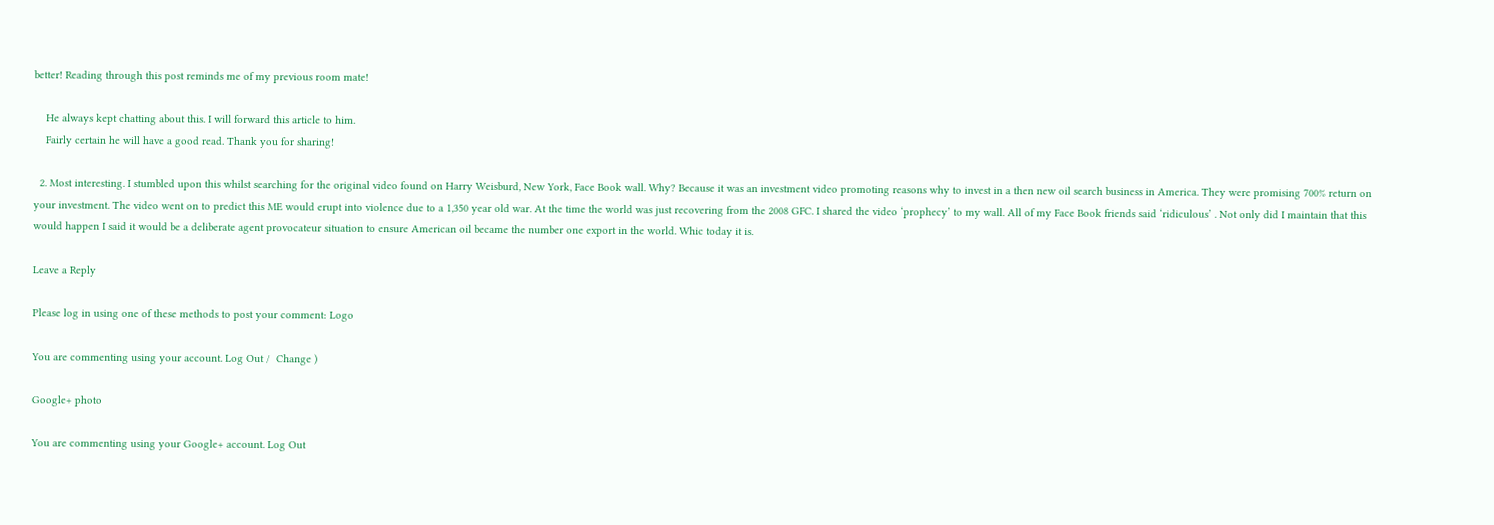better! Reading through this post reminds me of my previous room mate!

    He always kept chatting about this. I will forward this article to him.
    Fairly certain he will have a good read. Thank you for sharing!

  2. Most interesting. I stumbled upon this whilst searching for the original video found on Harry Weisburd, New York, Face Book wall. Why? Because it was an investment video promoting reasons why to invest in a then new oil search business in America. They were promising 700% return on your investment. The video went on to predict this ME would erupt into violence due to a 1,350 year old war. At the time the world was just recovering from the 2008 GFC. I shared the video ‘prophecy’ to my wall. All of my Face Book friends said ‘ridiculous’ . Not only did I maintain that this would happen I said it would be a deliberate agent provocateur situation to ensure American oil became the number one export in the world. Whic today it is.

Leave a Reply

Please log in using one of these methods to post your comment: Logo

You are commenting using your account. Log Out /  Change )

Google+ photo

You are commenting using your Google+ account. Log Out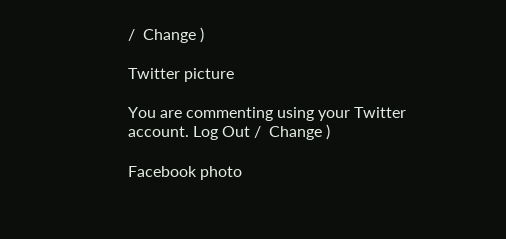/  Change )

Twitter picture

You are commenting using your Twitter account. Log Out /  Change )

Facebook photo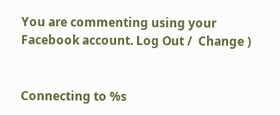You are commenting using your Facebook account. Log Out /  Change )


Connecting to %s